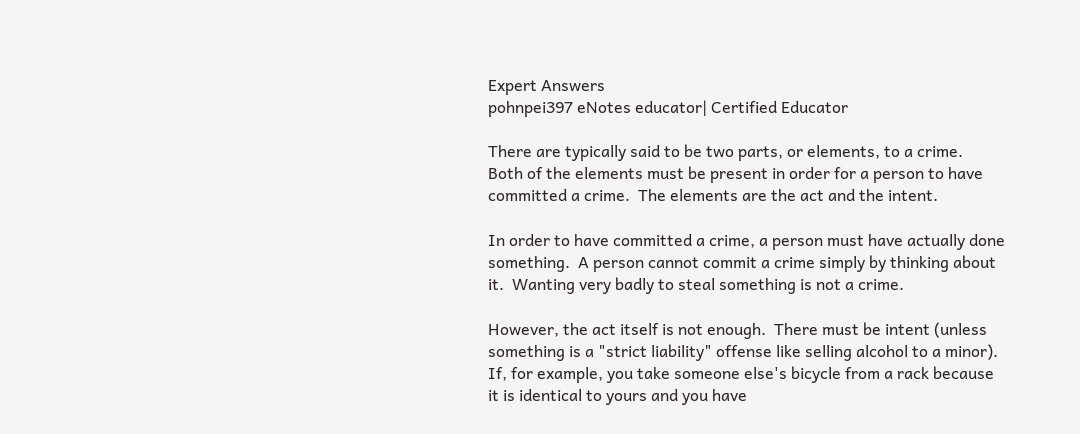Expert Answers
pohnpei397 eNotes educator| Certified Educator

There are typically said to be two parts, or elements, to a crime.  Both of the elements must be present in order for a person to have committed a crime.  The elements are the act and the intent.

In order to have committed a crime, a person must have actually done something.  A person cannot commit a crime simply by thinking about it.  Wanting very badly to steal something is not a crime.

However, the act itself is not enough.  There must be intent (unless something is a "strict liability" offense like selling alcohol to a minor).  If, for example, you take someone else's bicycle from a rack because it is identical to yours and you have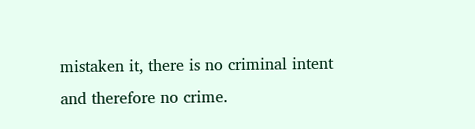mistaken it, there is no criminal intent and therefore no crime.